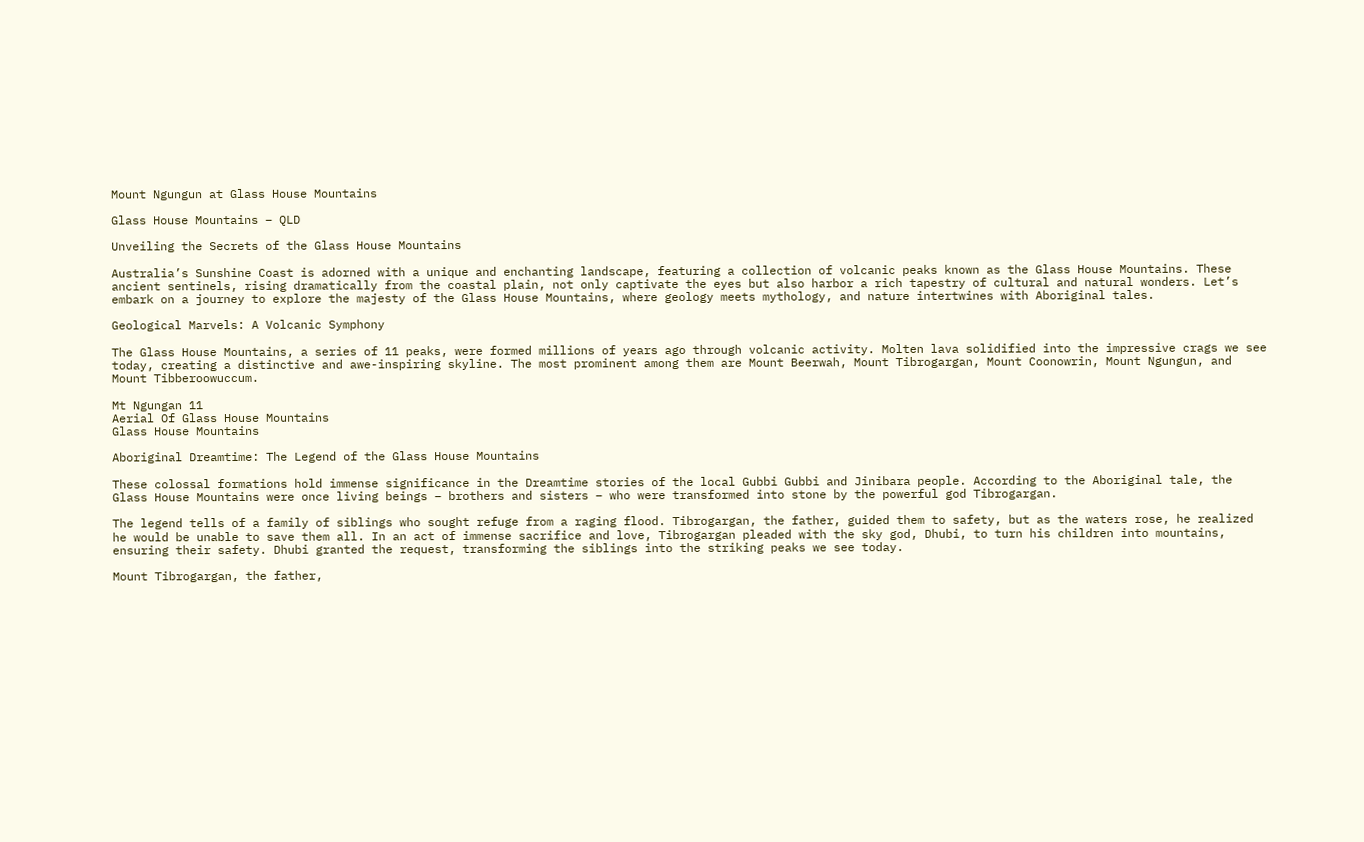Mount Ngungun at Glass House Mountains

Glass House Mountains – QLD

Unveiling the Secrets of the Glass House Mountains

Australia’s Sunshine Coast is adorned with a unique and enchanting landscape, featuring a collection of volcanic peaks known as the Glass House Mountains. These ancient sentinels, rising dramatically from the coastal plain, not only captivate the eyes but also harbor a rich tapestry of cultural and natural wonders. Let’s embark on a journey to explore the majesty of the Glass House Mountains, where geology meets mythology, and nature intertwines with Aboriginal tales.

Geological Marvels: A Volcanic Symphony

The Glass House Mountains, a series of 11 peaks, were formed millions of years ago through volcanic activity. Molten lava solidified into the impressive crags we see today, creating a distinctive and awe-inspiring skyline. The most prominent among them are Mount Beerwah, Mount Tibrogargan, Mount Coonowrin, Mount Ngungun, and Mount Tibberoowuccum.

Mt Ngungan 11
Aerial Of Glass House Mountains
Glass House Mountains

Aboriginal Dreamtime: The Legend of the Glass House Mountains

These colossal formations hold immense significance in the Dreamtime stories of the local Gubbi Gubbi and Jinibara people. According to the Aboriginal tale, the Glass House Mountains were once living beings – brothers and sisters – who were transformed into stone by the powerful god Tibrogargan.

The legend tells of a family of siblings who sought refuge from a raging flood. Tibrogargan, the father, guided them to safety, but as the waters rose, he realized he would be unable to save them all. In an act of immense sacrifice and love, Tibrogargan pleaded with the sky god, Dhubi, to turn his children into mountains, ensuring their safety. Dhubi granted the request, transforming the siblings into the striking peaks we see today.

Mount Tibrogargan, the father,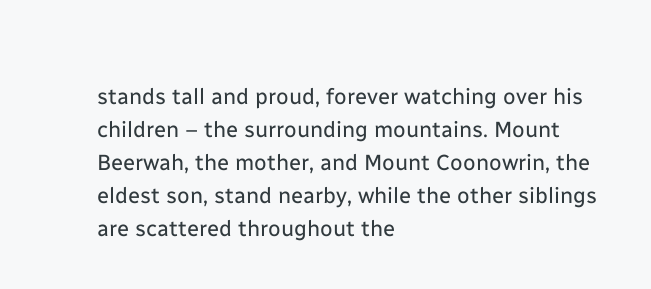stands tall and proud, forever watching over his children – the surrounding mountains. Mount Beerwah, the mother, and Mount Coonowrin, the eldest son, stand nearby, while the other siblings are scattered throughout the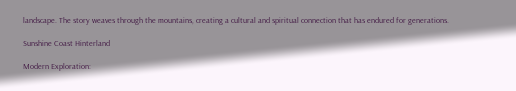landscape. The story weaves through the mountains, creating a cultural and spiritual connection that has endured for generations.

Sunshine Coast Hinterland

Modern Exploration: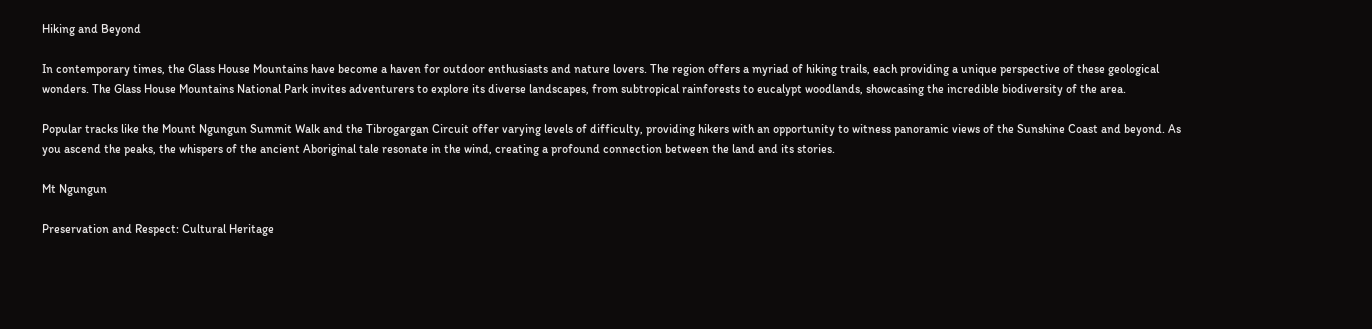Hiking and Beyond

In contemporary times, the Glass House Mountains have become a haven for outdoor enthusiasts and nature lovers. The region offers a myriad of hiking trails, each providing a unique perspective of these geological wonders. The Glass House Mountains National Park invites adventurers to explore its diverse landscapes, from subtropical rainforests to eucalypt woodlands, showcasing the incredible biodiversity of the area.

Popular tracks like the Mount Ngungun Summit Walk and the Tibrogargan Circuit offer varying levels of difficulty, providing hikers with an opportunity to witness panoramic views of the Sunshine Coast and beyond. As you ascend the peaks, the whispers of the ancient Aboriginal tale resonate in the wind, creating a profound connection between the land and its stories.

Mt Ngungun

Preservation and Respect: Cultural Heritage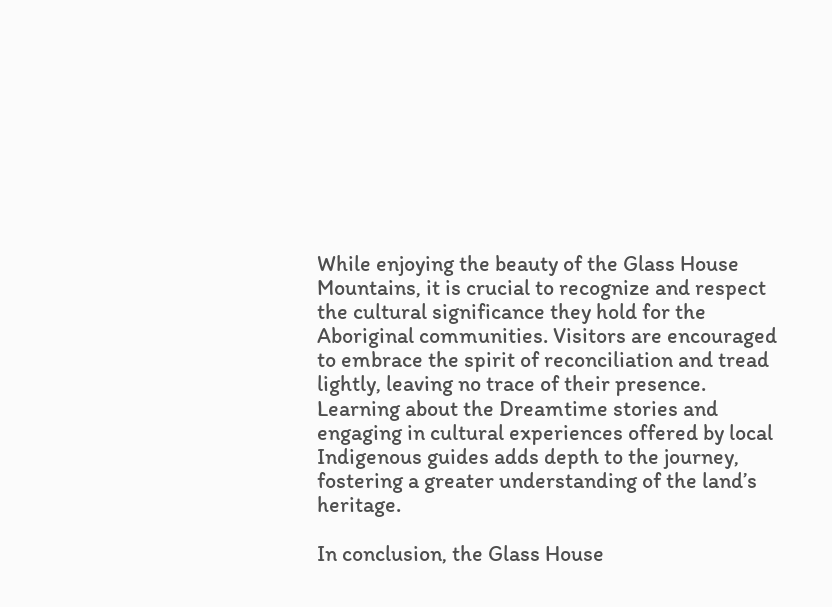While enjoying the beauty of the Glass House Mountains, it is crucial to recognize and respect the cultural significance they hold for the Aboriginal communities. Visitors are encouraged to embrace the spirit of reconciliation and tread lightly, leaving no trace of their presence. Learning about the Dreamtime stories and engaging in cultural experiences offered by local Indigenous guides adds depth to the journey, fostering a greater understanding of the land’s heritage.

In conclusion, the Glass House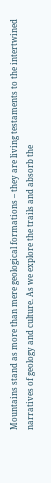Mountains stand as more than mere geological formations – they are living testaments to the intertwined narratives of geology and culture. As we explore the trails and absorb the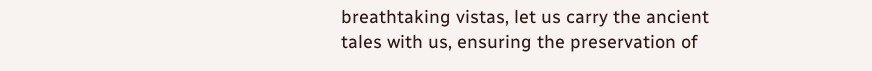breathtaking vistas, let us carry the ancient tales with us, ensuring the preservation of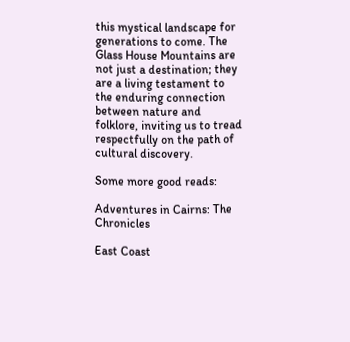this mystical landscape for generations to come. The Glass House Mountains are not just a destination; they are a living testament to the enduring connection between nature and folklore, inviting us to tread respectfully on the path of cultural discovery.

Some more good reads:

Adventures in Cairns: The Chronicles

East Coast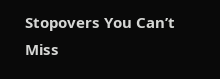Stopovers You Can’t Miss